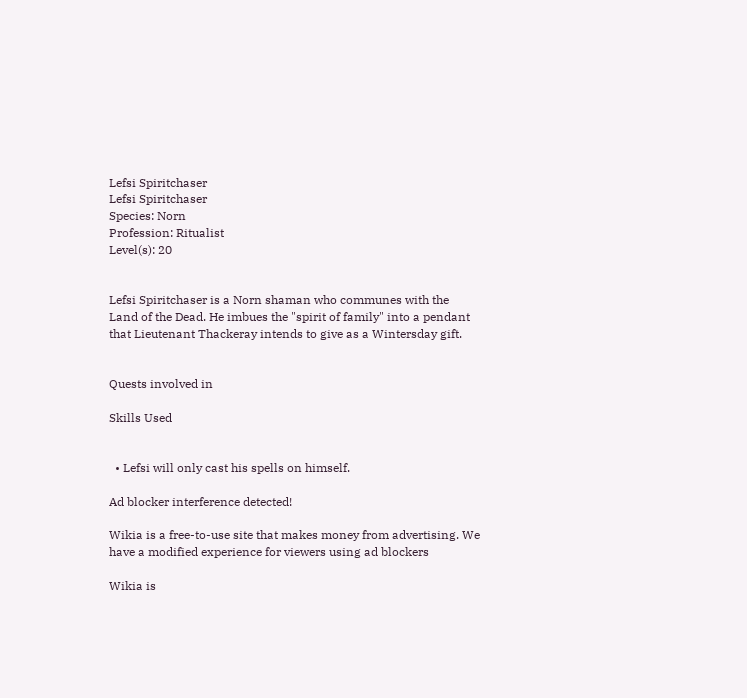Lefsi Spiritchaser
Lefsi Spiritchaser
Species: Norn
Profession: Ritualist
Level(s): 20


Lefsi Spiritchaser is a Norn shaman who communes with the Land of the Dead. He imbues the "spirit of family" into a pendant that Lieutenant Thackeray intends to give as a Wintersday gift.


Quests involved in

Skills Used


  • Lefsi will only cast his spells on himself.

Ad blocker interference detected!

Wikia is a free-to-use site that makes money from advertising. We have a modified experience for viewers using ad blockers

Wikia is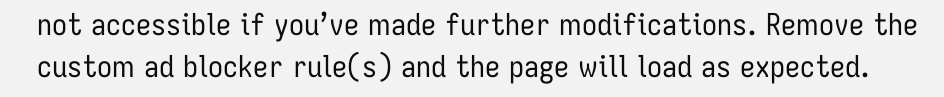not accessible if you’ve made further modifications. Remove the custom ad blocker rule(s) and the page will load as expected.